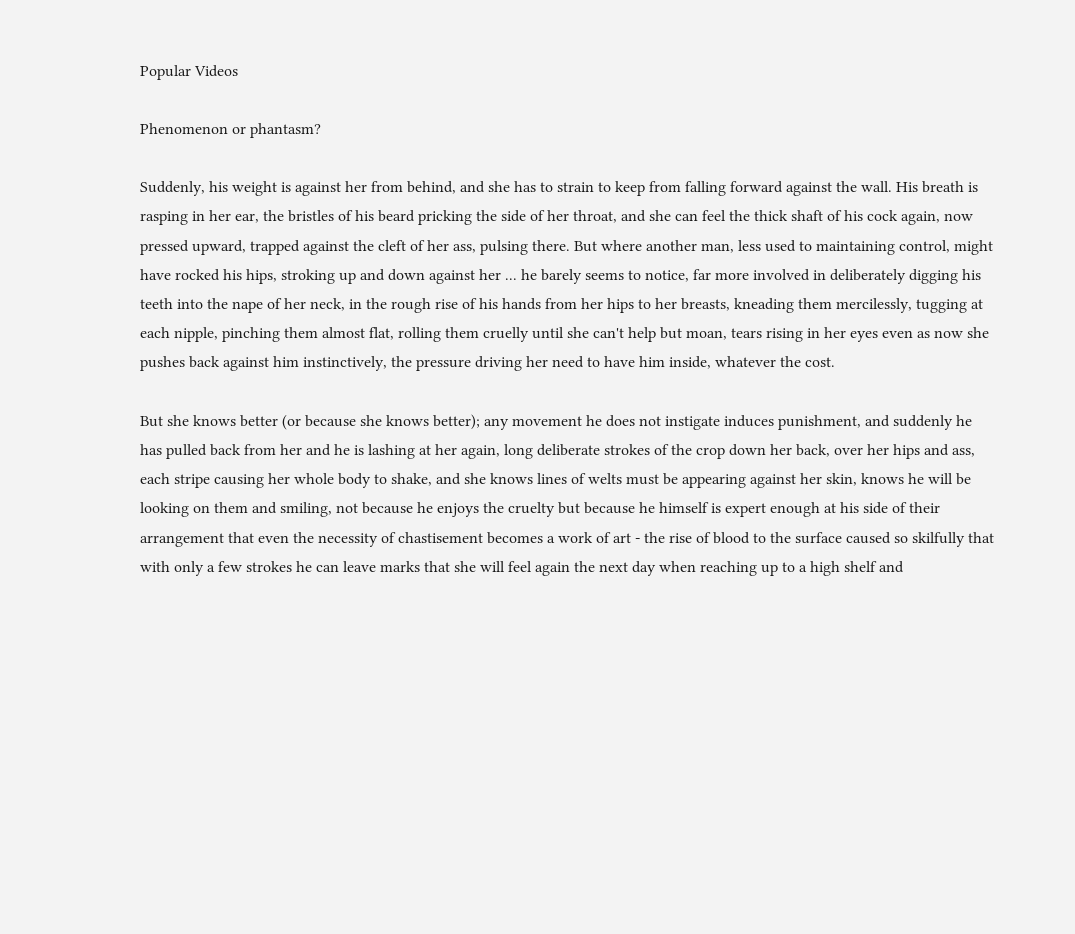Popular Videos

Phenomenon or phantasm?

Suddenly, his weight is against her from behind, and she has to strain to keep from falling forward against the wall. His breath is rasping in her ear, the bristles of his beard pricking the side of her throat, and she can feel the thick shaft of his cock again, now pressed upward, trapped against the cleft of her ass, pulsing there. But where another man, less used to maintaining control, might have rocked his hips, stroking up and down against her ... he barely seems to notice, far more involved in deliberately digging his teeth into the nape of her neck, in the rough rise of his hands from her hips to her breasts, kneading them mercilessly, tugging at each nipple, pinching them almost flat, rolling them cruelly until she can't help but moan, tears rising in her eyes even as now she pushes back against him instinctively, the pressure driving her need to have him inside, whatever the cost.

But she knows better (or because she knows better); any movement he does not instigate induces punishment, and suddenly he has pulled back from her and he is lashing at her again, long deliberate strokes of the crop down her back, over her hips and ass, each stripe causing her whole body to shake, and she knows lines of welts must be appearing against her skin, knows he will be looking on them and smiling, not because he enjoys the cruelty but because he himself is expert enough at his side of their arrangement that even the necessity of chastisement becomes a work of art - the rise of blood to the surface caused so skilfully that with only a few strokes he can leave marks that she will feel again the next day when reaching up to a high shelf and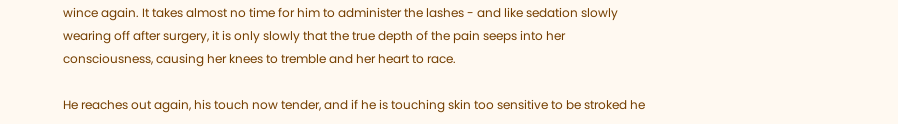wince again. It takes almost no time for him to administer the lashes - and like sedation slowly wearing off after surgery, it is only slowly that the true depth of the pain seeps into her consciousness, causing her knees to tremble and her heart to race.

He reaches out again, his touch now tender, and if he is touching skin too sensitive to be stroked he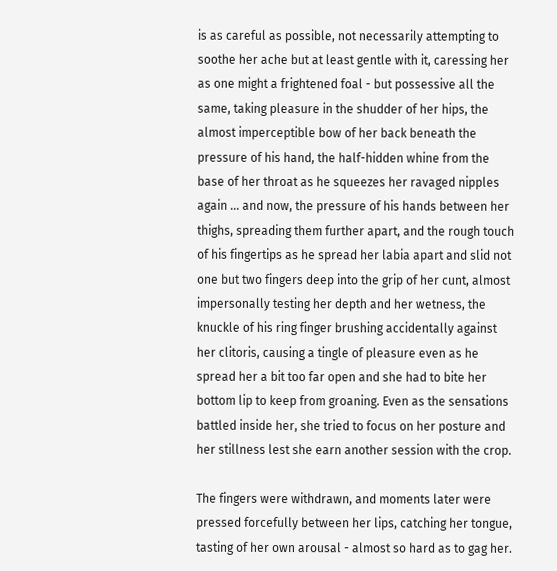is as careful as possible, not necessarily attempting to soothe her ache but at least gentle with it, caressing her as one might a frightened foal - but possessive all the same, taking pleasure in the shudder of her hips, the almost imperceptible bow of her back beneath the pressure of his hand, the half-hidden whine from the base of her throat as he squeezes her ravaged nipples again ... and now, the pressure of his hands between her thighs, spreading them further apart, and the rough touch of his fingertips as he spread her labia apart and slid not one but two fingers deep into the grip of her cunt, almost impersonally testing her depth and her wetness, the knuckle of his ring finger brushing accidentally against her clitoris, causing a tingle of pleasure even as he spread her a bit too far open and she had to bite her bottom lip to keep from groaning. Even as the sensations battled inside her, she tried to focus on her posture and her stillness lest she earn another session with the crop.

The fingers were withdrawn, and moments later were pressed forcefully between her lips, catching her tongue, tasting of her own arousal - almost so hard as to gag her.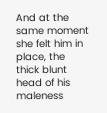And at the same moment she felt him in place, the thick blunt head of his maleness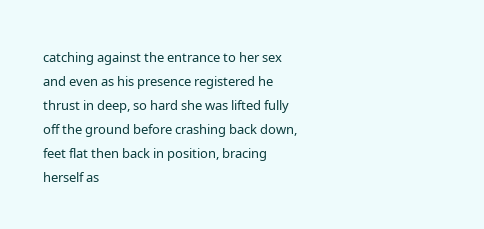catching against the entrance to her sex and even as his presence registered he thrust in deep, so hard she was lifted fully off the ground before crashing back down, feet flat then back in position, bracing herself as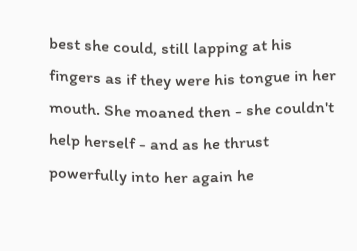best she could, still lapping at his fingers as if they were his tongue in her mouth. She moaned then - she couldn't help herself - and as he thrust powerfully into her again he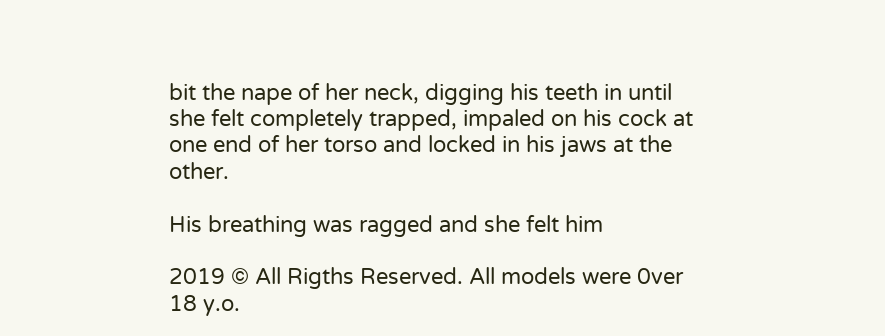bit the nape of her neck, digging his teeth in until she felt completely trapped, impaled on his cock at one end of her torso and locked in his jaws at the other.

His breathing was ragged and she felt him

2019 © All Rigths Reserved. All models were 0ver 18 y.o.